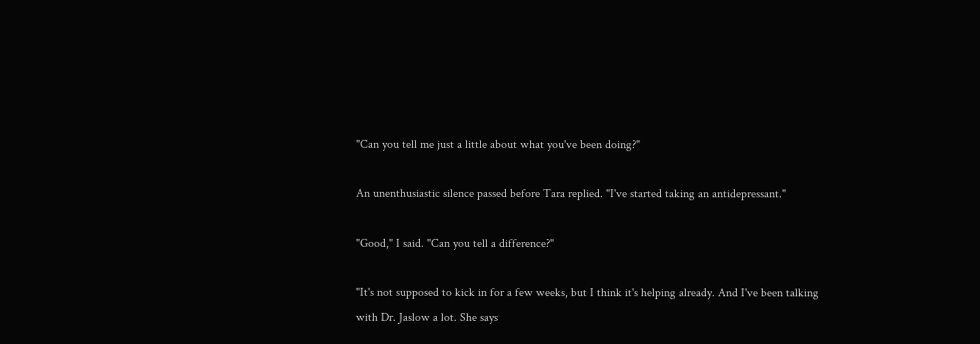"Can you tell me just a little about what you've been doing?"

An unenthusiastic silence passed before Tara replied. "I've started taking an antidepressant."

"Good," I said. "Can you tell a difference?"

"It's not supposed to kick in for a few weeks, but I think it's helping already. And I've been talking with Dr. Jaslow a lot. She says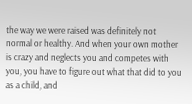the way we were raised was definitely not normal or healthy. And when your own mother is crazy and neglects you and competes with you, you have to figure out what that did to you as a child, and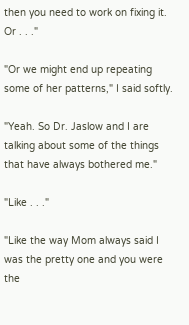then you need to work on fixing it. Or . . ."

"Or we might end up repeating some of her patterns," I said softly.

"Yeah. So Dr. Jaslow and I are talking about some of the things that have always bothered me."

"Like . . ."

"Like the way Mom always said I was the pretty one and you were the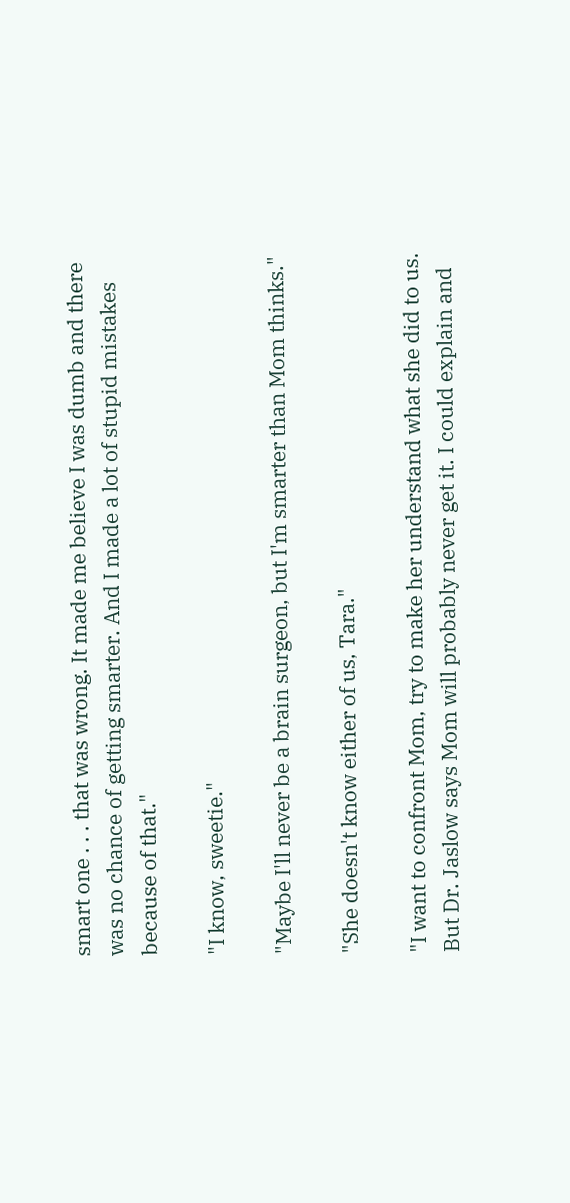smart one . . . that was wrong. It made me believe I was dumb and there was no chance of getting smarter. And I made a lot of stupid mistakes because of that."

"I know, sweetie."

"Maybe I'll never be a brain surgeon, but I'm smarter than Mom thinks."

"She doesn't know either of us, Tara."

"I want to confront Mom, try to make her understand what she did to us. But Dr. Jaslow says Mom will probably never get it. I could explain and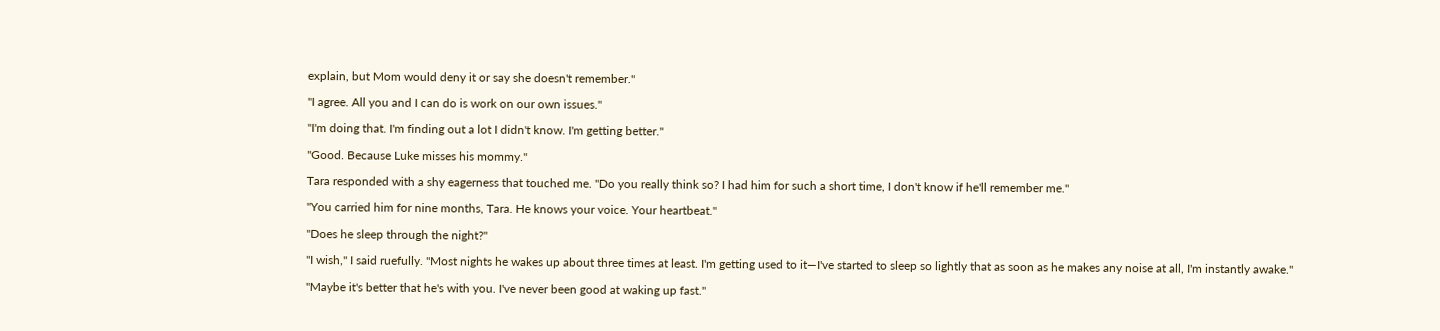explain, but Mom would deny it or say she doesn't remember."

"I agree. All you and I can do is work on our own issues."

"I'm doing that. I'm finding out a lot I didn't know. I'm getting better."

"Good. Because Luke misses his mommy."

Tara responded with a shy eagerness that touched me. "Do you really think so? I had him for such a short time, I don't know if he'll remember me."

"You carried him for nine months, Tara. He knows your voice. Your heartbeat."

"Does he sleep through the night?"

"I wish," I said ruefully. "Most nights he wakes up about three times at least. I'm getting used to it—I've started to sleep so lightly that as soon as he makes any noise at all, I'm instantly awake."

"Maybe it's better that he's with you. I've never been good at waking up fast."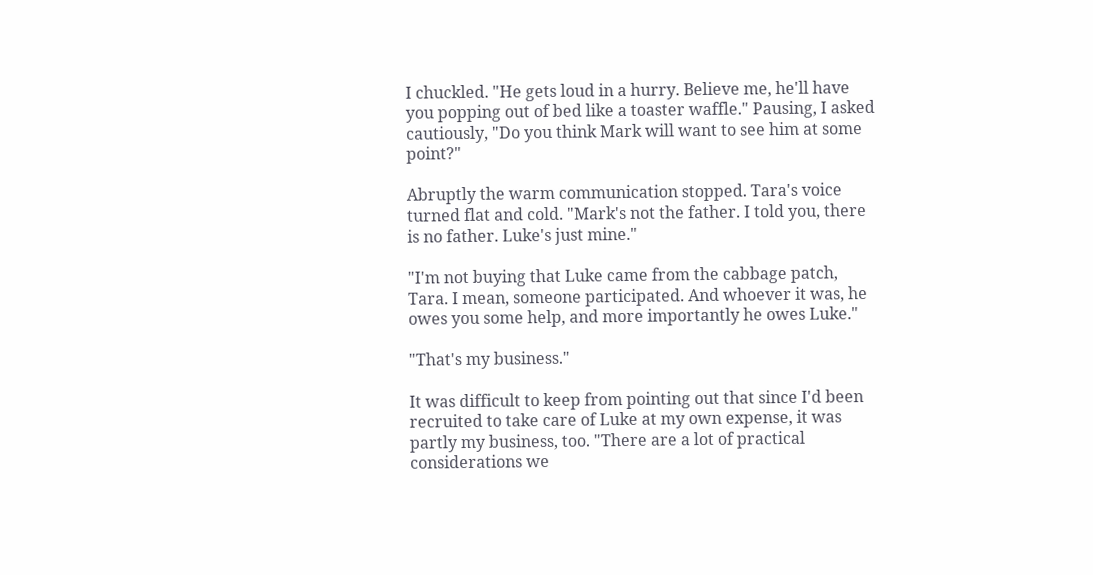I chuckled. "He gets loud in a hurry. Believe me, he'll have you popping out of bed like a toaster waffle." Pausing, I asked cautiously, "Do you think Mark will want to see him at some point?"

Abruptly the warm communication stopped. Tara's voice turned flat and cold. "Mark's not the father. I told you, there is no father. Luke's just mine."

"I'm not buying that Luke came from the cabbage patch, Tara. I mean, someone participated. And whoever it was, he owes you some help, and more importantly he owes Luke."

"That's my business."

It was difficult to keep from pointing out that since I'd been recruited to take care of Luke at my own expense, it was partly my business, too. "There are a lot of practical considerations we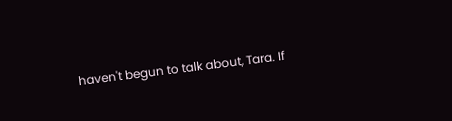haven't begun to talk about, Tara. If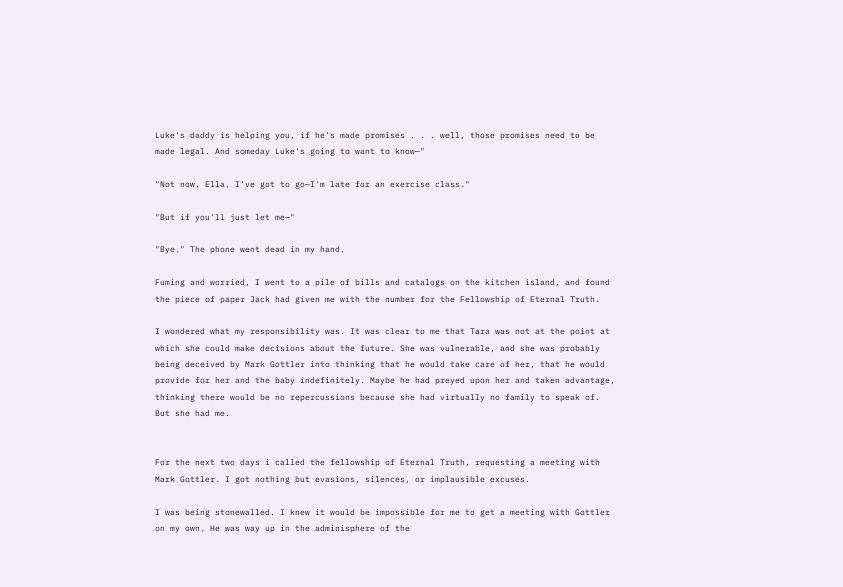Luke's daddy is helping you, if he's made promises . . . well, those promises need to be made legal. And someday Luke's going to want to know—"

"Not now, Ella. I've got to go—I'm late for an exercise class."

"But if you'll just let me—"

"Bye." The phone went dead in my hand.

Fuming and worried, I went to a pile of bills and catalogs on the kitchen island, and found the piece of paper Jack had given me with the number for the Fellowship of Eternal Truth.

I wondered what my responsibility was. It was clear to me that Tara was not at the point at which she could make decisions about the future. She was vulnerable, and she was probably being deceived by Mark Gottler into thinking that he would take care of her, that he would provide for her and the baby indefinitely. Maybe he had preyed upon her and taken advantage, thinking there would be no repercussions because she had virtually no family to speak of. But she had me.


For the next two days i called the fellowship of Eternal Truth, requesting a meeting with Mark Gottler. I got nothing but evasions, silences, or implausible excuses.

I was being stonewalled. I knew it would be impossible for me to get a meeting with Gottler on my own. He was way up in the adminisphere of the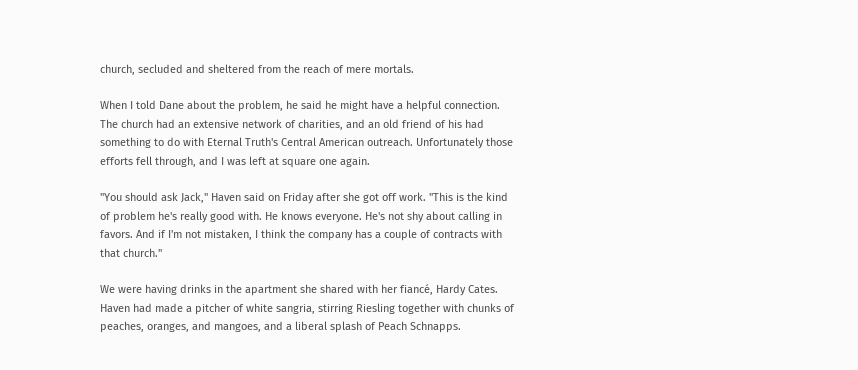church, secluded and sheltered from the reach of mere mortals.

When I told Dane about the problem, he said he might have a helpful connection. The church had an extensive network of charities, and an old friend of his had something to do with Eternal Truth's Central American outreach. Unfortunately those efforts fell through, and I was left at square one again.

"You should ask Jack," Haven said on Friday after she got off work. "This is the kind of problem he's really good with. He knows everyone. He's not shy about calling in favors. And if I'm not mistaken, I think the company has a couple of contracts with that church."

We were having drinks in the apartment she shared with her fiancé, Hardy Cates. Haven had made a pitcher of white sangria, stirring Riesling together with chunks of peaches, oranges, and mangoes, and a liberal splash of Peach Schnapps.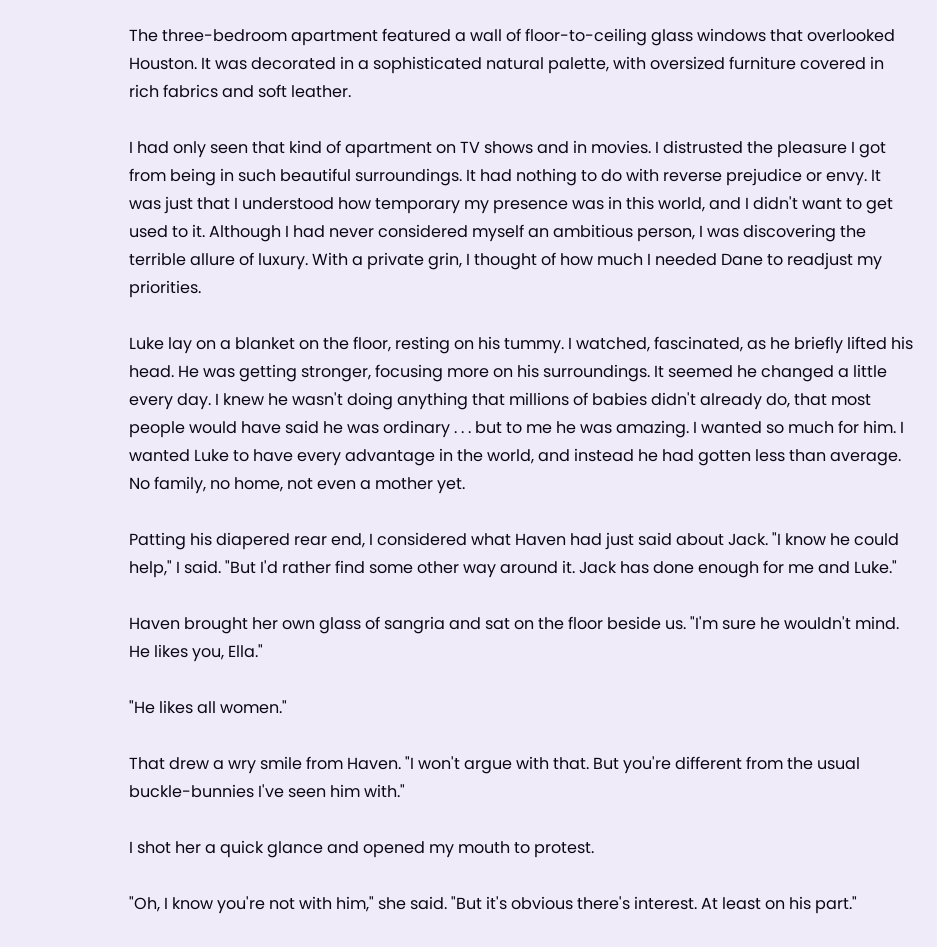The three-bedroom apartment featured a wall of floor-to-ceiling glass windows that overlooked Houston. It was decorated in a sophisticated natural palette, with oversized furniture covered in rich fabrics and soft leather.

I had only seen that kind of apartment on TV shows and in movies. I distrusted the pleasure I got from being in such beautiful surroundings. It had nothing to do with reverse prejudice or envy. It was just that I understood how temporary my presence was in this world, and I didn't want to get used to it. Although I had never considered myself an ambitious person, I was discovering the terrible allure of luxury. With a private grin, I thought of how much I needed Dane to readjust my priorities.

Luke lay on a blanket on the floor, resting on his tummy. I watched, fascinated, as he briefly lifted his head. He was getting stronger, focusing more on his surroundings. It seemed he changed a little every day. I knew he wasn't doing anything that millions of babies didn't already do, that most people would have said he was ordinary . . . but to me he was amazing. I wanted so much for him. I wanted Luke to have every advantage in the world, and instead he had gotten less than average. No family, no home, not even a mother yet.

Patting his diapered rear end, I considered what Haven had just said about Jack. "I know he could help," I said. "But I'd rather find some other way around it. Jack has done enough for me and Luke."

Haven brought her own glass of sangria and sat on the floor beside us. "I'm sure he wouldn't mind. He likes you, Ella."

"He likes all women."

That drew a wry smile from Haven. "I won't argue with that. But you're different from the usual buckle-bunnies I've seen him with."

I shot her a quick glance and opened my mouth to protest.

"Oh, I know you're not with him," she said. "But it's obvious there's interest. At least on his part."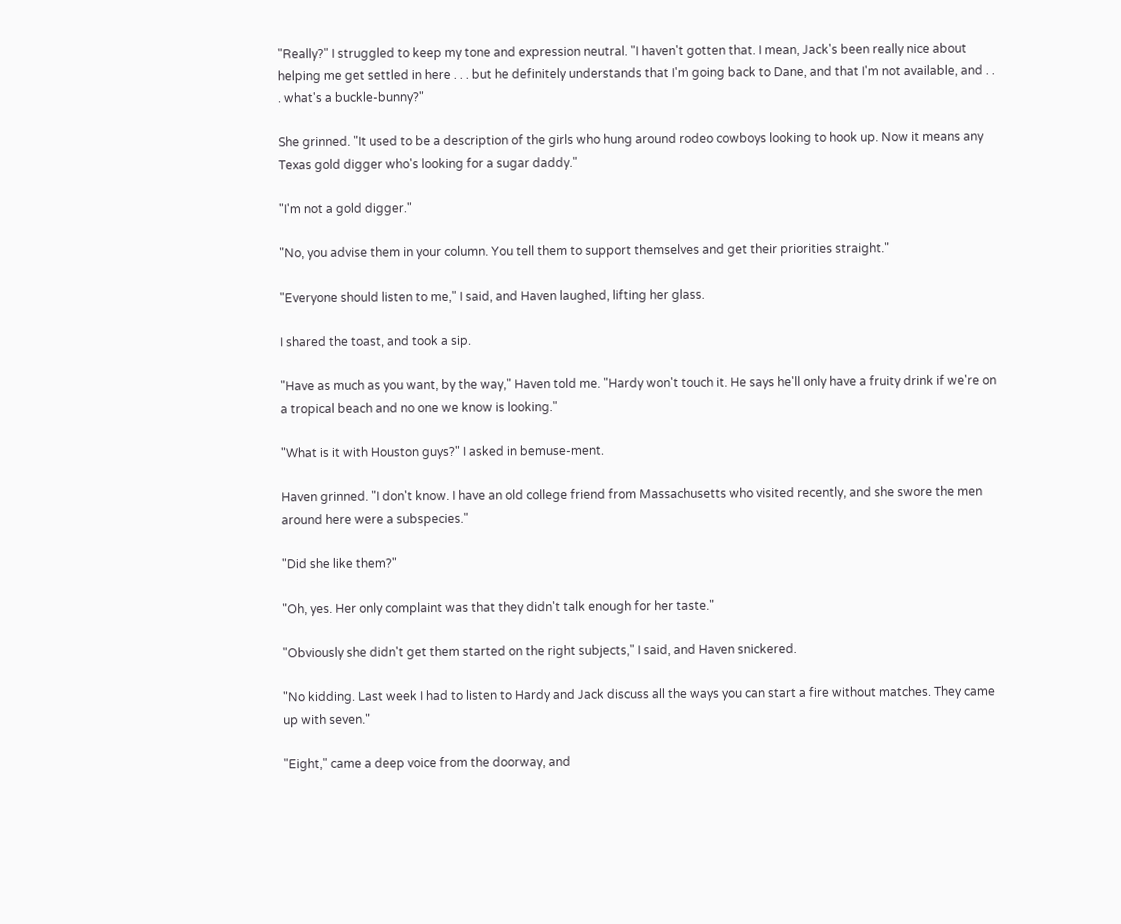"Really?" I struggled to keep my tone and expression neutral. "I haven't gotten that. I mean, Jack's been really nice about helping me get settled in here . . . but he definitely understands that I'm going back to Dane, and that I'm not available, and . . . what's a buckle-bunny?"

She grinned. "It used to be a description of the girls who hung around rodeo cowboys looking to hook up. Now it means any Texas gold digger who's looking for a sugar daddy."

"I'm not a gold digger."

"No, you advise them in your column. You tell them to support themselves and get their priorities straight."

"Everyone should listen to me," I said, and Haven laughed, lifting her glass.

I shared the toast, and took a sip.

"Have as much as you want, by the way," Haven told me. "Hardy won't touch it. He says he'll only have a fruity drink if we're on a tropical beach and no one we know is looking."

"What is it with Houston guys?" I asked in bemuse-ment.

Haven grinned. "I don't know. I have an old college friend from Massachusetts who visited recently, and she swore the men around here were a subspecies."

"Did she like them?"

"Oh, yes. Her only complaint was that they didn't talk enough for her taste."

"Obviously she didn't get them started on the right subjects," I said, and Haven snickered.

"No kidding. Last week I had to listen to Hardy and Jack discuss all the ways you can start a fire without matches. They came up with seven."

"Eight," came a deep voice from the doorway, and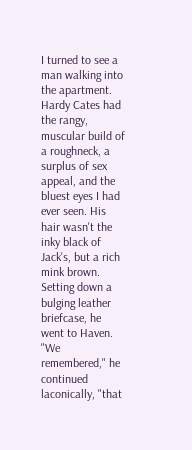I turned to see a man walking into the apartment. Hardy Cates had the rangy, muscular build of a roughneck, a surplus of sex appeal, and the bluest eyes I had ever seen. His hair wasn't the inky black of Jack's, but a rich mink brown. Setting down a bulging leather briefcase, he went to Haven. "We remembered," he continued laconically, "that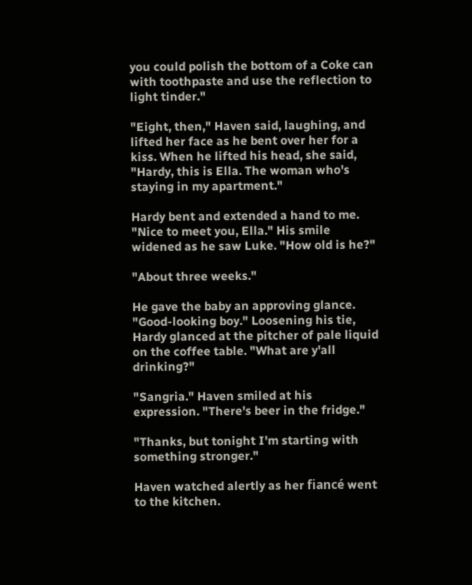you could polish the bottom of a Coke can with toothpaste and use the reflection to light tinder."

"Eight, then," Haven said, laughing, and lifted her face as he bent over her for a kiss. When he lifted his head, she said, "Hardy, this is Ella. The woman who's staying in my apartment."

Hardy bent and extended a hand to me. "Nice to meet you, Ella." His smile widened as he saw Luke. "How old is he?"

"About three weeks."

He gave the baby an approving glance. "Good-looking boy." Loosening his tie, Hardy glanced at the pitcher of pale liquid on the coffee table. "What are y'all drinking?"

"Sangria." Haven smiled at his expression. "There's beer in the fridge."

"Thanks, but tonight I'm starting with something stronger."

Haven watched alertly as her fiancé went to the kitchen.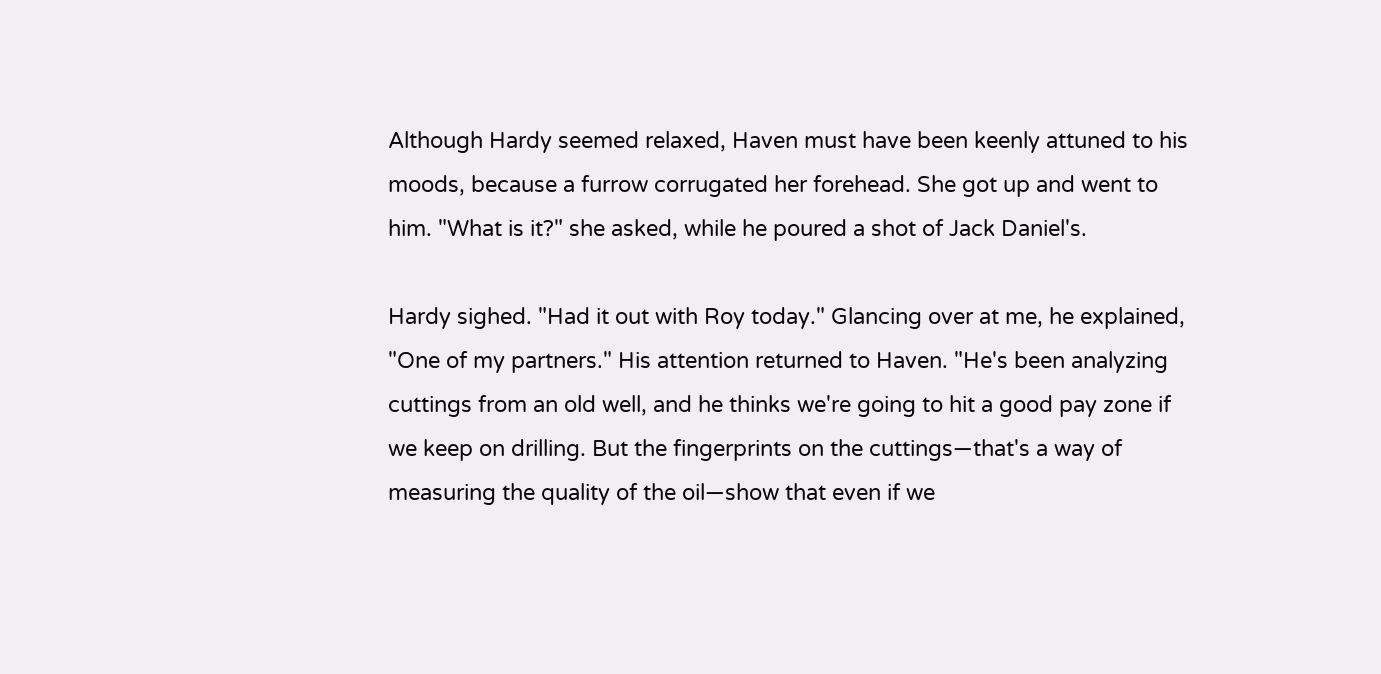Although Hardy seemed relaxed, Haven must have been keenly attuned to his moods, because a furrow corrugated her forehead. She got up and went to him. "What is it?" she asked, while he poured a shot of Jack Daniel's.

Hardy sighed. "Had it out with Roy today." Glancing over at me, he explained, "One of my partners." His attention returned to Haven. "He's been analyzing cuttings from an old well, and he thinks we're going to hit a good pay zone if we keep on drilling. But the fingerprints on the cuttings—that's a way of measuring the quality of the oil—show that even if we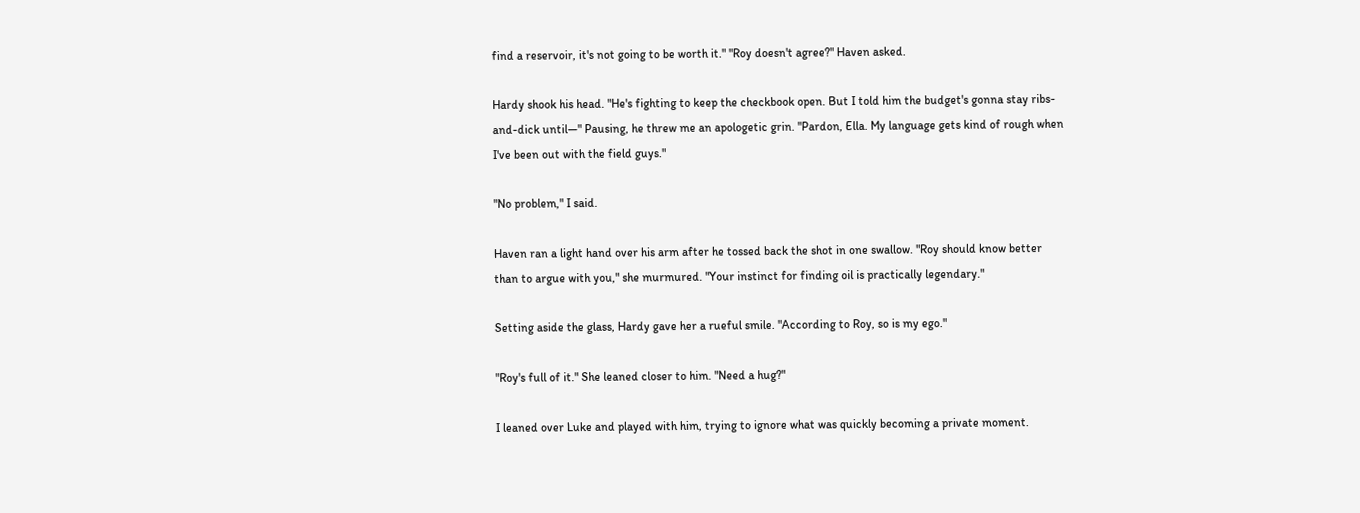find a reservoir, it's not going to be worth it." "Roy doesn't agree?" Haven asked.

Hardy shook his head. "He's fighting to keep the checkbook open. But I told him the budget's gonna stay ribs-and-dick until—" Pausing, he threw me an apologetic grin. "Pardon, Ella. My language gets kind of rough when I've been out with the field guys."

"No problem," I said.

Haven ran a light hand over his arm after he tossed back the shot in one swallow. "Roy should know better than to argue with you," she murmured. "Your instinct for finding oil is practically legendary."

Setting aside the glass, Hardy gave her a rueful smile. "According to Roy, so is my ego."

"Roy's full of it." She leaned closer to him. "Need a hug?"

I leaned over Luke and played with him, trying to ignore what was quickly becoming a private moment.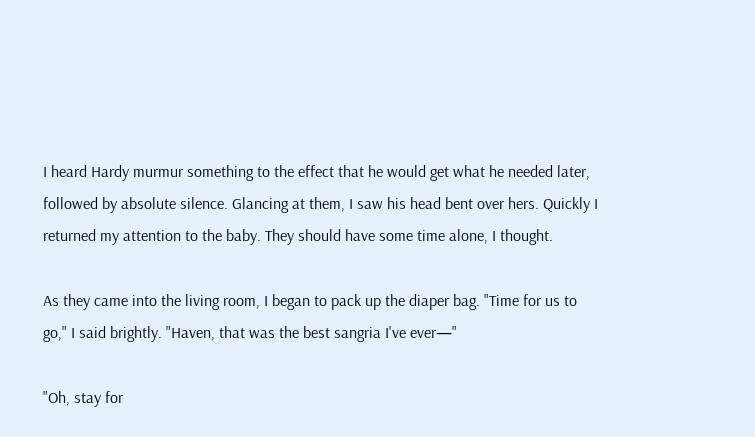I heard Hardy murmur something to the effect that he would get what he needed later, followed by absolute silence. Glancing at them, I saw his head bent over hers. Quickly I returned my attention to the baby. They should have some time alone, I thought.

As they came into the living room, I began to pack up the diaper bag. "Time for us to go," I said brightly. "Haven, that was the best sangria I've ever—"

"Oh, stay for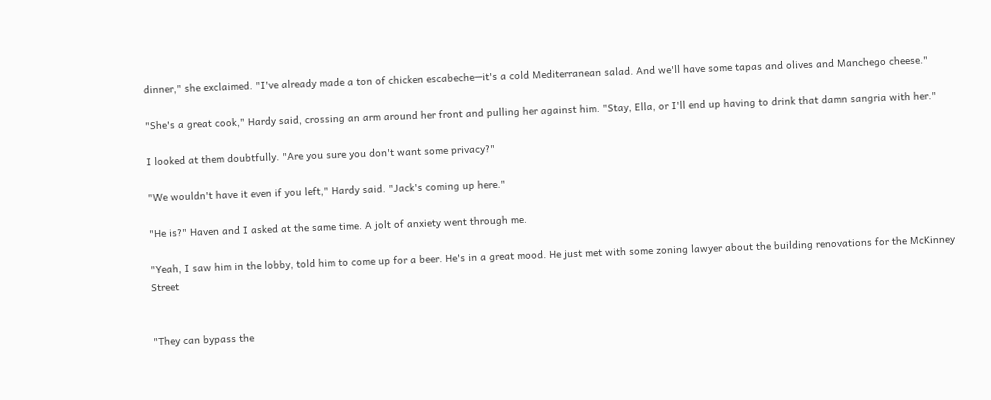dinner," she exclaimed. "I've already made a ton of chicken escabeche—it's a cold Mediterranean salad. And we'll have some tapas and olives and Manchego cheese."

"She's a great cook," Hardy said, crossing an arm around her front and pulling her against him. "Stay, Ella, or I'll end up having to drink that damn sangria with her."

I looked at them doubtfully. "Are you sure you don't want some privacy?"

"We wouldn't have it even if you left," Hardy said. "Jack's coming up here."

"He is?" Haven and I asked at the same time. A jolt of anxiety went through me.

"Yeah, I saw him in the lobby, told him to come up for a beer. He's in a great mood. He just met with some zoning lawyer about the building renovations for the McKinney Street


"They can bypass the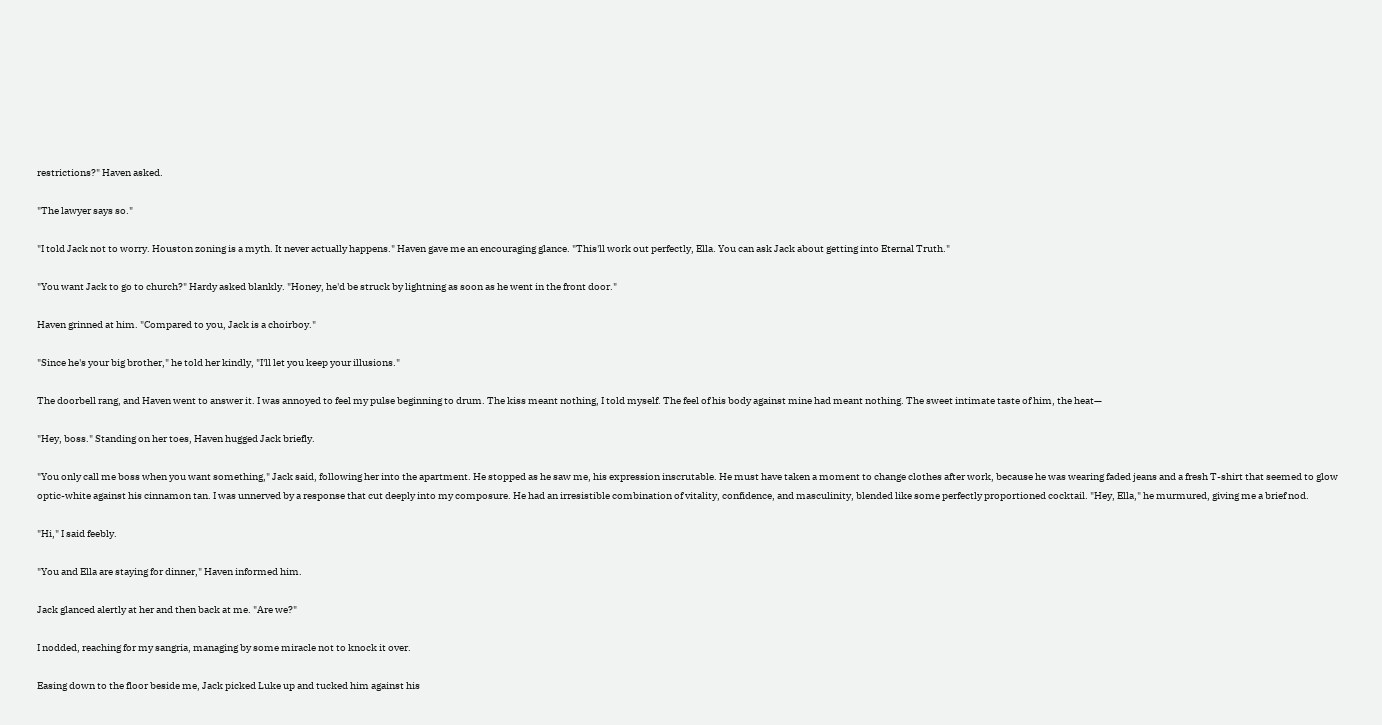restrictions?" Haven asked.

"The lawyer says so."

"I told Jack not to worry. Houston zoning is a myth. It never actually happens." Haven gave me an encouraging glance. "This'll work out perfectly, Ella. You can ask Jack about getting into Eternal Truth."

"You want Jack to go to church?" Hardy asked blankly. "Honey, he'd be struck by lightning as soon as he went in the front door."

Haven grinned at him. "Compared to you, Jack is a choirboy."

"Since he's your big brother," he told her kindly, "I'll let you keep your illusions."

The doorbell rang, and Haven went to answer it. I was annoyed to feel my pulse beginning to drum. The kiss meant nothing, I told myself. The feel of his body against mine had meant nothing. The sweet intimate taste of him, the heat—

"Hey, boss." Standing on her toes, Haven hugged Jack briefly.

"You only call me boss when you want something," Jack said, following her into the apartment. He stopped as he saw me, his expression inscrutable. He must have taken a moment to change clothes after work, because he was wearing faded jeans and a fresh T-shirt that seemed to glow optic-white against his cinnamon tan. I was unnerved by a response that cut deeply into my composure. He had an irresistible combination of vitality, confidence, and masculinity, blended like some perfectly proportioned cocktail. "Hey, Ella," he murmured, giving me a brief nod.

"Hi," I said feebly.

"You and Ella are staying for dinner," Haven informed him.

Jack glanced alertly at her and then back at me. "Are we?"

I nodded, reaching for my sangria, managing by some miracle not to knock it over.

Easing down to the floor beside me, Jack picked Luke up and tucked him against his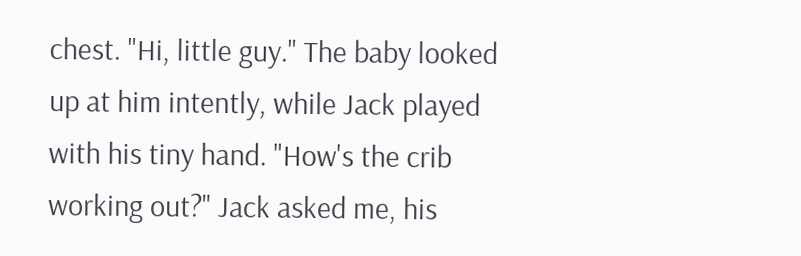chest. "Hi, little guy." The baby looked up at him intently, while Jack played with his tiny hand. "How's the crib working out?" Jack asked me, his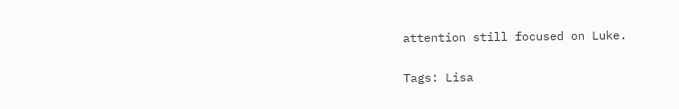attention still focused on Luke.

Tags: Lisa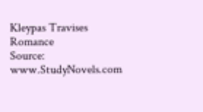Kleypas Travises Romance
Source: www.StudyNovels.com